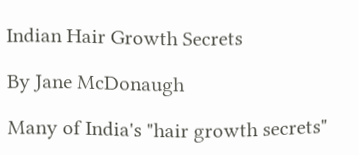Indian Hair Growth Secrets

By Jane McDonaugh

Many of India's "hair growth secrets"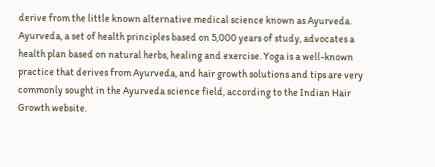derive from the little known alternative medical science known as Ayurveda. Ayurveda, a set of health principles based on 5,000 years of study, advocates a health plan based on natural herbs, healing and exercise. Yoga is a well-known practice that derives from Ayurveda, and hair growth solutions and tips are very commonly sought in the Ayurveda science field, according to the Indian Hair Growth website.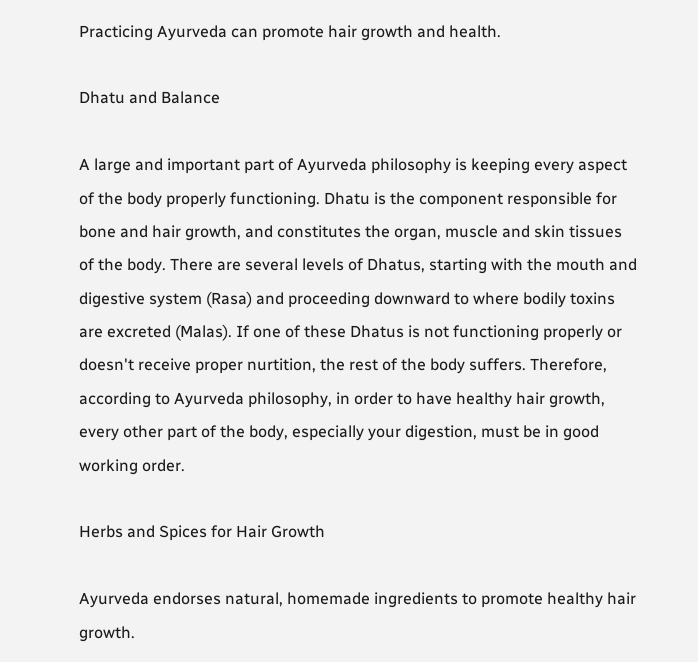Practicing Ayurveda can promote hair growth and health.

Dhatu and Balance

A large and important part of Ayurveda philosophy is keeping every aspect of the body properly functioning. Dhatu is the component responsible for bone and hair growth, and constitutes the organ, muscle and skin tissues of the body. There are several levels of Dhatus, starting with the mouth and digestive system (Rasa) and proceeding downward to where bodily toxins are excreted (Malas). If one of these Dhatus is not functioning properly or doesn't receive proper nurtition, the rest of the body suffers. Therefore, according to Ayurveda philosophy, in order to have healthy hair growth, every other part of the body, especially your digestion, must be in good working order.

Herbs and Spices for Hair Growth

Ayurveda endorses natural, homemade ingredients to promote healthy hair growth.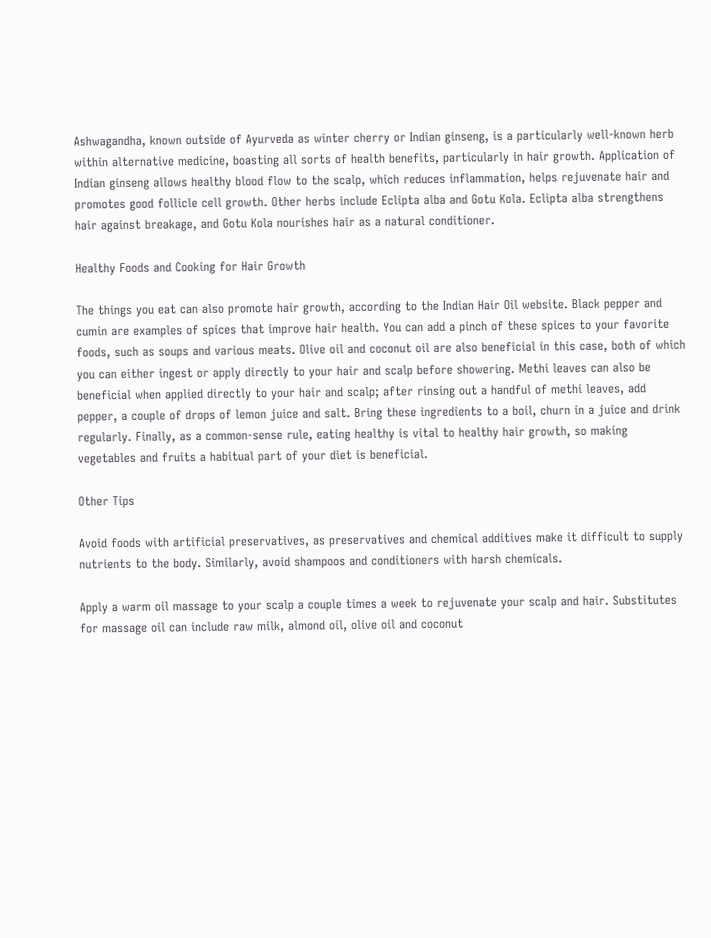Ashwagandha, known outside of Ayurveda as winter cherry or Indian ginseng, is a particularly well-known herb within alternative medicine, boasting all sorts of health benefits, particularly in hair growth. Application of Indian ginseng allows healthy blood flow to the scalp, which reduces inflammation, helps rejuvenate hair and promotes good follicle cell growth. Other herbs include Eclipta alba and Gotu Kola. Eclipta alba strengthens hair against breakage, and Gotu Kola nourishes hair as a natural conditioner.

Healthy Foods and Cooking for Hair Growth

The things you eat can also promote hair growth, according to the Indian Hair Oil website. Black pepper and cumin are examples of spices that improve hair health. You can add a pinch of these spices to your favorite foods, such as soups and various meats. Olive oil and coconut oil are also beneficial in this case, both of which you can either ingest or apply directly to your hair and scalp before showering. Methi leaves can also be beneficial when applied directly to your hair and scalp; after rinsing out a handful of methi leaves, add pepper, a couple of drops of lemon juice and salt. Bring these ingredients to a boil, churn in a juice and drink regularly. Finally, as a common-sense rule, eating healthy is vital to healthy hair growth, so making vegetables and fruits a habitual part of your diet is beneficial.

Other Tips

Avoid foods with artificial preservatives, as preservatives and chemical additives make it difficult to supply nutrients to the body. Similarly, avoid shampoos and conditioners with harsh chemicals.

Apply a warm oil massage to your scalp a couple times a week to rejuvenate your scalp and hair. Substitutes for massage oil can include raw milk, almond oil, olive oil and coconut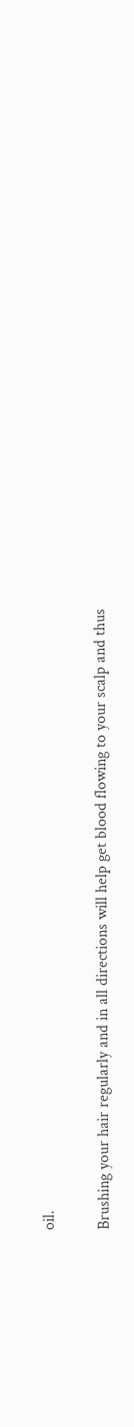oil.

Brushing your hair regularly and in all directions will help get blood flowing to your scalp and thus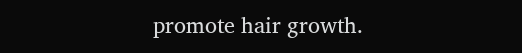promote hair growth.